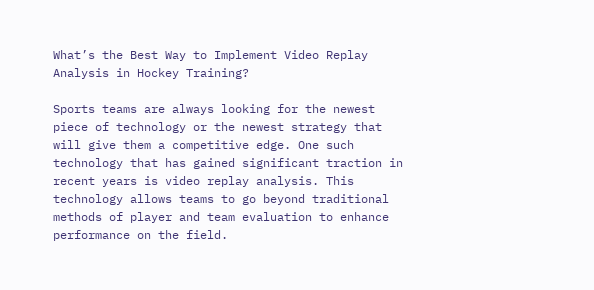What’s the Best Way to Implement Video Replay Analysis in Hockey Training?

Sports teams are always looking for the newest piece of technology or the newest strategy that will give them a competitive edge. One such technology that has gained significant traction in recent years is video replay analysis. This technology allows teams to go beyond traditional methods of player and team evaluation to enhance performance on the field.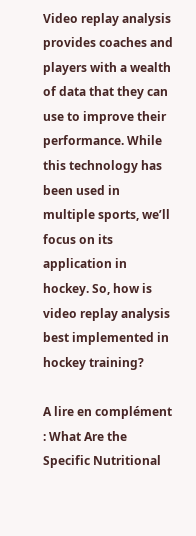Video replay analysis provides coaches and players with a wealth of data that they can use to improve their performance. While this technology has been used in multiple sports, we’ll focus on its application in hockey. So, how is video replay analysis best implemented in hockey training?

A lire en complément : What Are the Specific Nutritional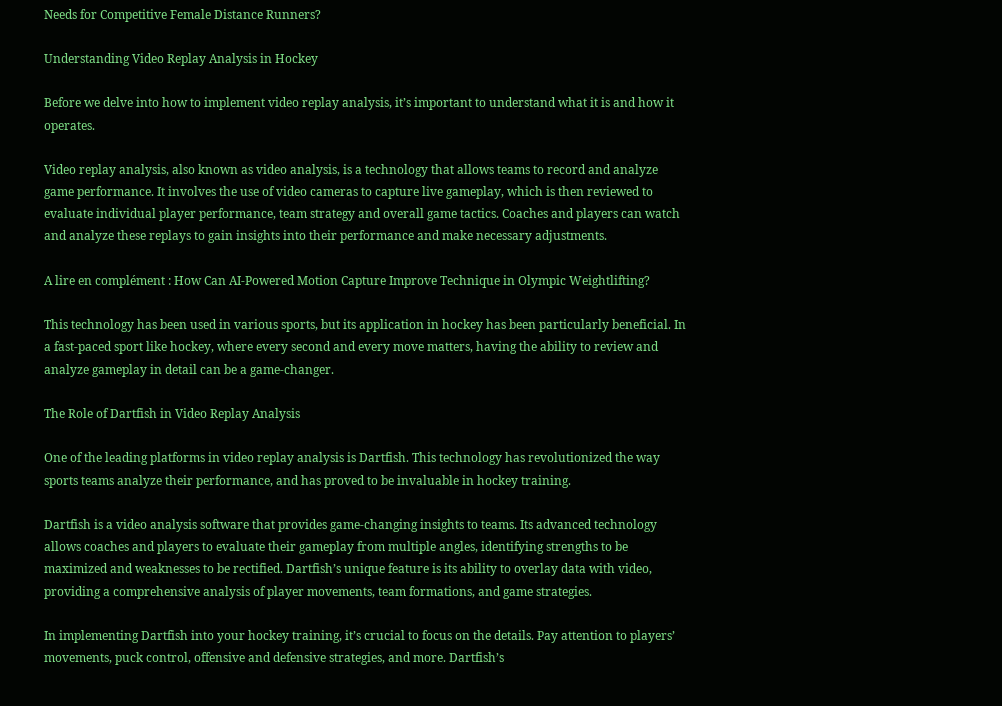Needs for Competitive Female Distance Runners?

Understanding Video Replay Analysis in Hockey

Before we delve into how to implement video replay analysis, it’s important to understand what it is and how it operates.

Video replay analysis, also known as video analysis, is a technology that allows teams to record and analyze game performance. It involves the use of video cameras to capture live gameplay, which is then reviewed to evaluate individual player performance, team strategy and overall game tactics. Coaches and players can watch and analyze these replays to gain insights into their performance and make necessary adjustments.

A lire en complément : How Can AI-Powered Motion Capture Improve Technique in Olympic Weightlifting?

This technology has been used in various sports, but its application in hockey has been particularly beneficial. In a fast-paced sport like hockey, where every second and every move matters, having the ability to review and analyze gameplay in detail can be a game-changer.

The Role of Dartfish in Video Replay Analysis

One of the leading platforms in video replay analysis is Dartfish. This technology has revolutionized the way sports teams analyze their performance, and has proved to be invaluable in hockey training.

Dartfish is a video analysis software that provides game-changing insights to teams. Its advanced technology allows coaches and players to evaluate their gameplay from multiple angles, identifying strengths to be maximized and weaknesses to be rectified. Dartfish’s unique feature is its ability to overlay data with video, providing a comprehensive analysis of player movements, team formations, and game strategies.

In implementing Dartfish into your hockey training, it’s crucial to focus on the details. Pay attention to players’ movements, puck control, offensive and defensive strategies, and more. Dartfish’s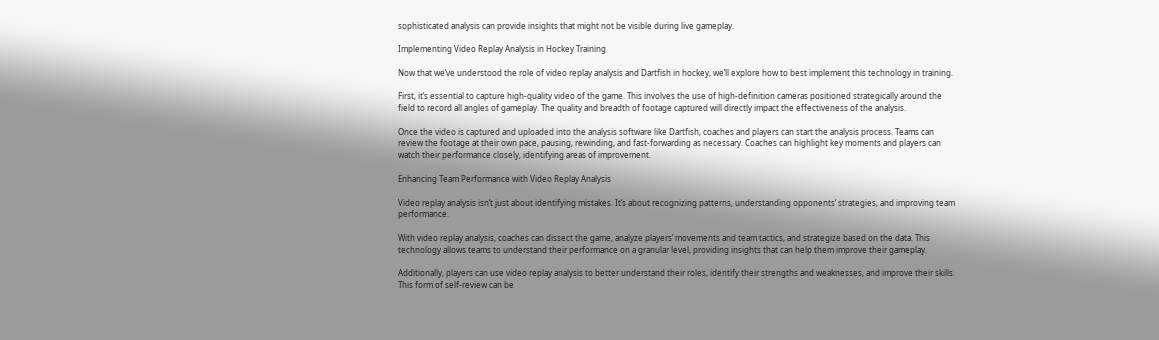sophisticated analysis can provide insights that might not be visible during live gameplay.

Implementing Video Replay Analysis in Hockey Training

Now that we’ve understood the role of video replay analysis and Dartfish in hockey, we’ll explore how to best implement this technology in training.

First, it’s essential to capture high-quality video of the game. This involves the use of high-definition cameras positioned strategically around the field to record all angles of gameplay. The quality and breadth of footage captured will directly impact the effectiveness of the analysis.

Once the video is captured and uploaded into the analysis software like Dartfish, coaches and players can start the analysis process. Teams can review the footage at their own pace, pausing, rewinding, and fast-forwarding as necessary. Coaches can highlight key moments and players can watch their performance closely, identifying areas of improvement.

Enhancing Team Performance with Video Replay Analysis

Video replay analysis isn’t just about identifying mistakes. It’s about recognizing patterns, understanding opponents’ strategies, and improving team performance.

With video replay analysis, coaches can dissect the game, analyze players’ movements and team tactics, and strategize based on the data. This technology allows teams to understand their performance on a granular level, providing insights that can help them improve their gameplay.

Additionally, players can use video replay analysis to better understand their roles, identify their strengths and weaknesses, and improve their skills. This form of self-review can be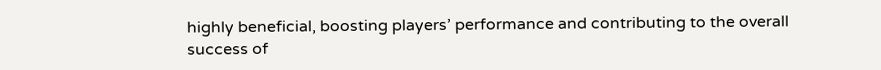highly beneficial, boosting players’ performance and contributing to the overall success of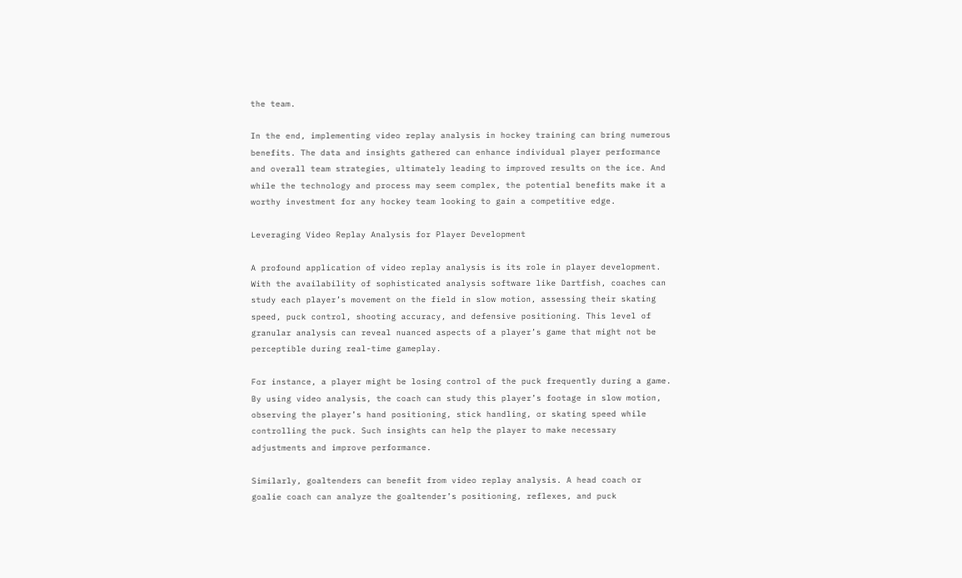the team.

In the end, implementing video replay analysis in hockey training can bring numerous benefits. The data and insights gathered can enhance individual player performance and overall team strategies, ultimately leading to improved results on the ice. And while the technology and process may seem complex, the potential benefits make it a worthy investment for any hockey team looking to gain a competitive edge.

Leveraging Video Replay Analysis for Player Development

A profound application of video replay analysis is its role in player development. With the availability of sophisticated analysis software like Dartfish, coaches can study each player’s movement on the field in slow motion, assessing their skating speed, puck control, shooting accuracy, and defensive positioning. This level of granular analysis can reveal nuanced aspects of a player’s game that might not be perceptible during real-time gameplay.

For instance, a player might be losing control of the puck frequently during a game. By using video analysis, the coach can study this player’s footage in slow motion, observing the player’s hand positioning, stick handling, or skating speed while controlling the puck. Such insights can help the player to make necessary adjustments and improve performance.

Similarly, goaltenders can benefit from video replay analysis. A head coach or goalie coach can analyze the goaltender’s positioning, reflexes, and puck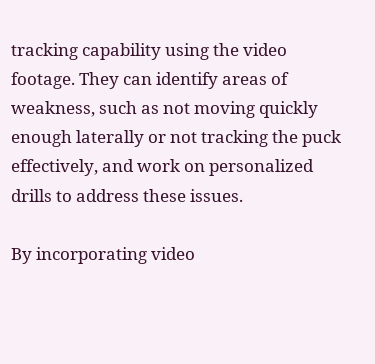tracking capability using the video footage. They can identify areas of weakness, such as not moving quickly enough laterally or not tracking the puck effectively, and work on personalized drills to address these issues.

By incorporating video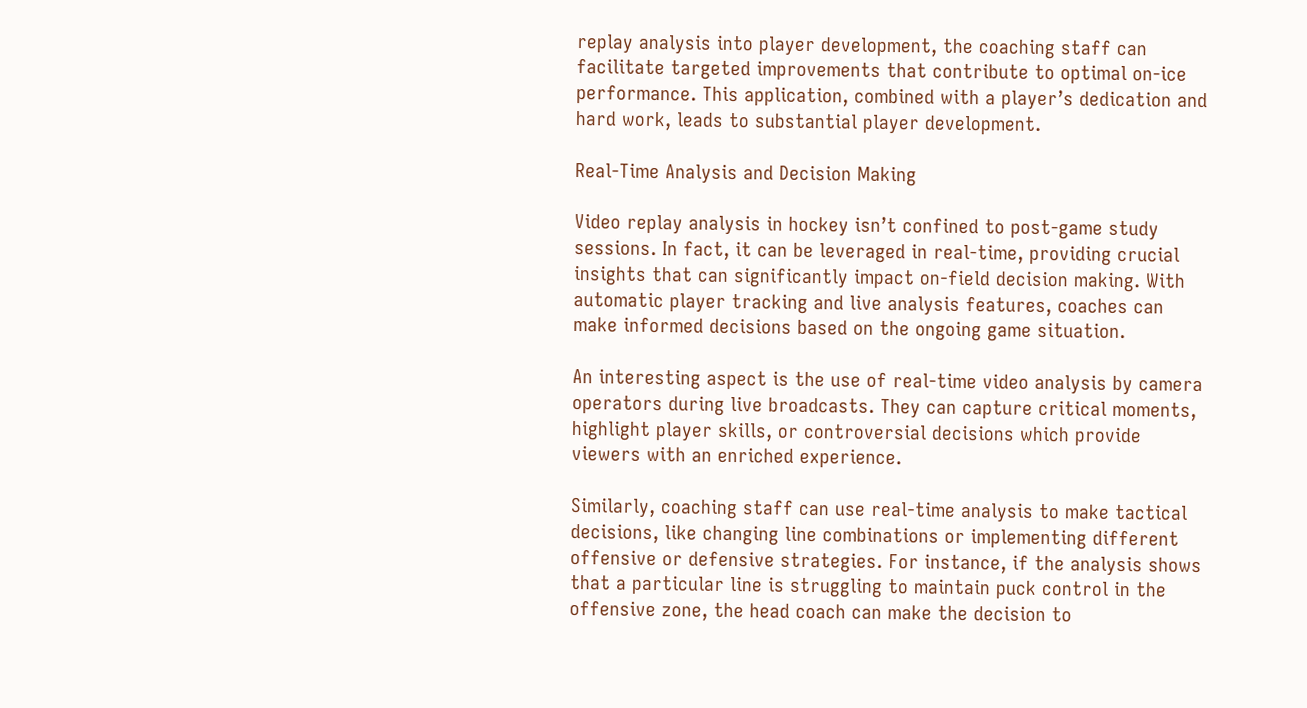replay analysis into player development, the coaching staff can facilitate targeted improvements that contribute to optimal on-ice performance. This application, combined with a player’s dedication and hard work, leads to substantial player development.

Real-Time Analysis and Decision Making

Video replay analysis in hockey isn’t confined to post-game study sessions. In fact, it can be leveraged in real-time, providing crucial insights that can significantly impact on-field decision making. With automatic player tracking and live analysis features, coaches can make informed decisions based on the ongoing game situation.

An interesting aspect is the use of real-time video analysis by camera operators during live broadcasts. They can capture critical moments, highlight player skills, or controversial decisions which provide viewers with an enriched experience.

Similarly, coaching staff can use real-time analysis to make tactical decisions, like changing line combinations or implementing different offensive or defensive strategies. For instance, if the analysis shows that a particular line is struggling to maintain puck control in the offensive zone, the head coach can make the decision to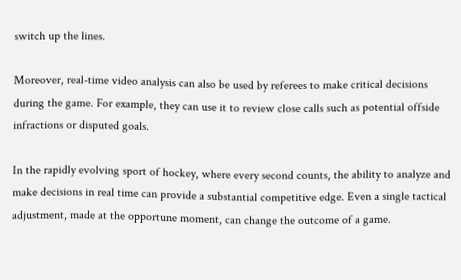switch up the lines.

Moreover, real-time video analysis can also be used by referees to make critical decisions during the game. For example, they can use it to review close calls such as potential offside infractions or disputed goals.

In the rapidly evolving sport of hockey, where every second counts, the ability to analyze and make decisions in real time can provide a substantial competitive edge. Even a single tactical adjustment, made at the opportune moment, can change the outcome of a game.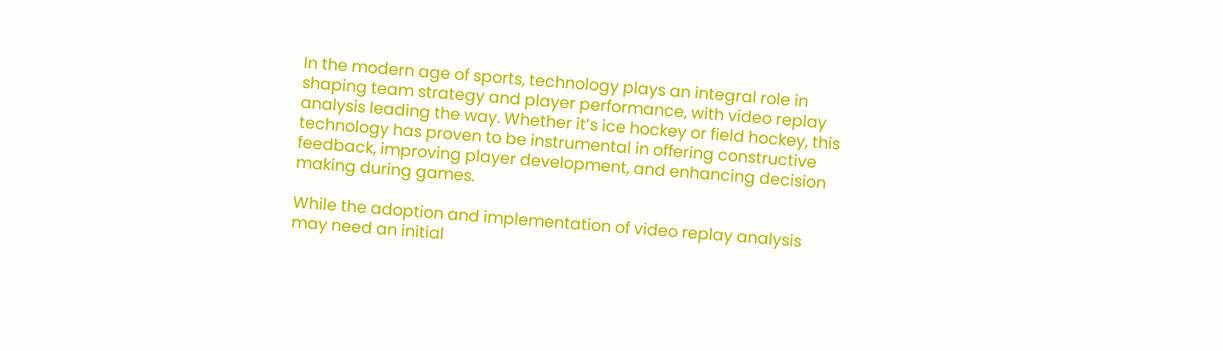In the modern age of sports, technology plays an integral role in shaping team strategy and player performance, with video replay analysis leading the way. Whether it’s ice hockey or field hockey, this technology has proven to be instrumental in offering constructive feedback, improving player development, and enhancing decision making during games.

While the adoption and implementation of video replay analysis may need an initial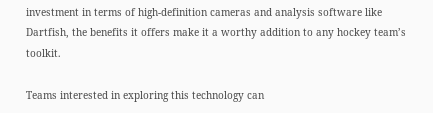investment in terms of high-definition cameras and analysis software like Dartfish, the benefits it offers make it a worthy addition to any hockey team’s toolkit.

Teams interested in exploring this technology can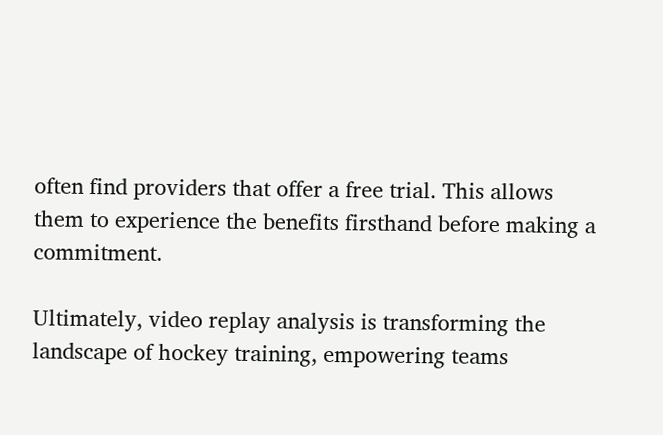often find providers that offer a free trial. This allows them to experience the benefits firsthand before making a commitment.

Ultimately, video replay analysis is transforming the landscape of hockey training, empowering teams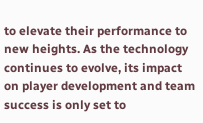to elevate their performance to new heights. As the technology continues to evolve, its impact on player development and team success is only set to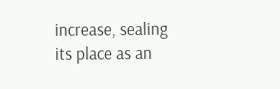increase, sealing its place as an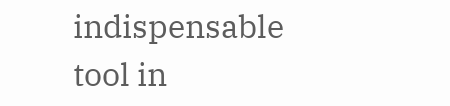indispensable tool in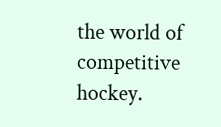the world of competitive hockey.